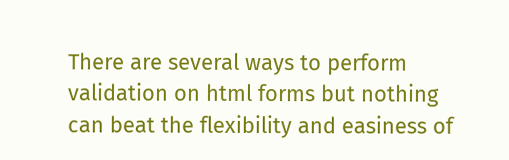There are several ways to perform validation on html forms but nothing can beat the flexibility and easiness of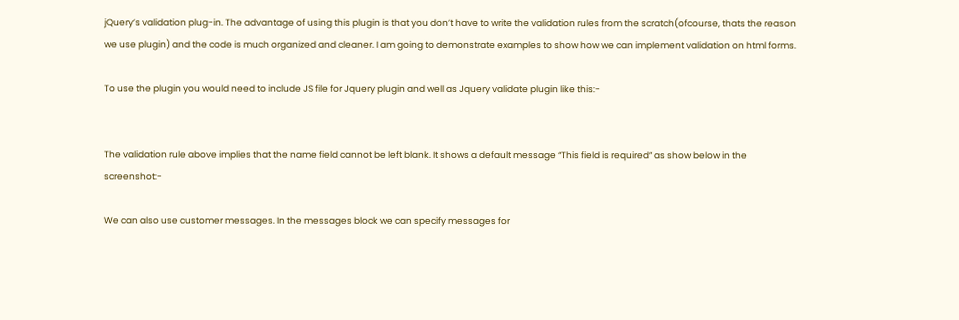jQuery’s validation plug-in. The advantage of using this plugin is that you don’t have to write the validation rules from the scratch(ofcourse, thats the reason we use plugin) and the code is much organized and cleaner. I am going to demonstrate examples to show how we can implement validation on html forms.

To use the plugin you would need to include JS file for Jquery plugin and well as Jquery validate plugin like this:-


The validation rule above implies that the name field cannot be left blank. It shows a default message “This field is required” as show below in the screenshot:-

We can also use customer messages. In the messages block we can specify messages for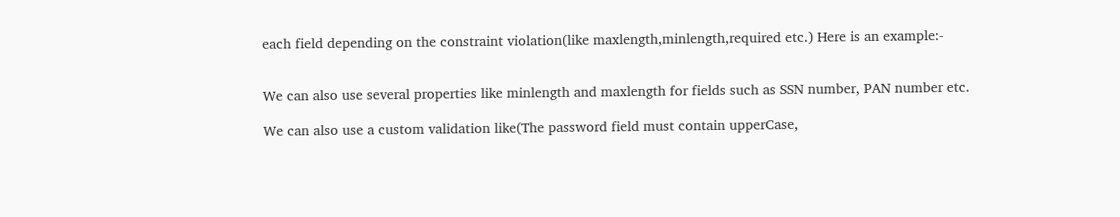each field depending on the constraint violation(like maxlength,minlength,required etc.) Here is an example:-


We can also use several properties like minlength and maxlength for fields such as SSN number, PAN number etc.

We can also use a custom validation like(The password field must contain upperCase,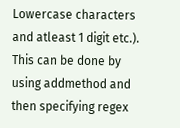Lowercase characters and atleast 1 digit etc.). This can be done by using addmethod and then specifying regex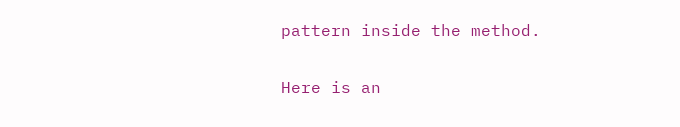pattern inside the method.

Here is an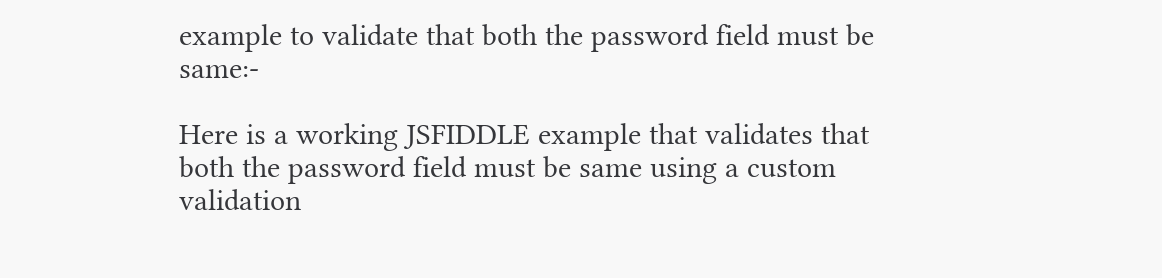example to validate that both the password field must be same:-

Here is a working JSFIDDLE example that validates that both the password field must be same using a custom validation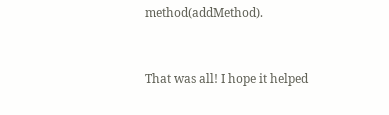method(addMethod).


That was all! I hope it helped